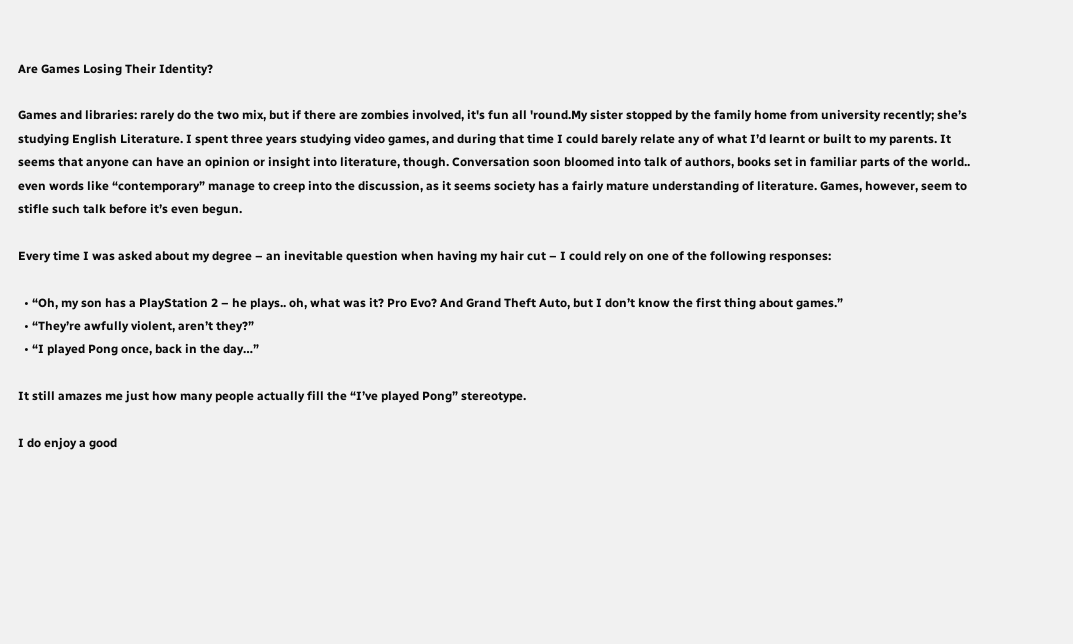Are Games Losing Their Identity?

Games and libraries: rarely do the two mix, but if there are zombies involved, it's fun all 'round.My sister stopped by the family home from university recently; she’s studying English Literature. I spent three years studying video games, and during that time I could barely relate any of what I’d learnt or built to my parents. It seems that anyone can have an opinion or insight into literature, though. Conversation soon bloomed into talk of authors, books set in familiar parts of the world.. even words like “contemporary” manage to creep into the discussion, as it seems society has a fairly mature understanding of literature. Games, however, seem to stifle such talk before it’s even begun.

Every time I was asked about my degree – an inevitable question when having my hair cut – I could rely on one of the following responses:

  • “Oh, my son has a PlayStation 2 – he plays.. oh, what was it? Pro Evo? And Grand Theft Auto, but I don’t know the first thing about games.”
  • “They’re awfully violent, aren’t they?”
  • “I played Pong once, back in the day…”

It still amazes me just how many people actually fill the “I’ve played Pong” stereotype.

I do enjoy a good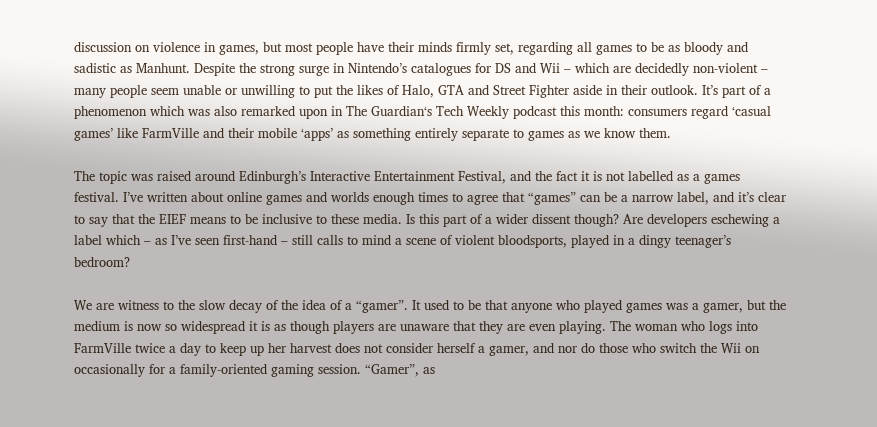discussion on violence in games, but most people have their minds firmly set, regarding all games to be as bloody and sadistic as Manhunt. Despite the strong surge in Nintendo’s catalogues for DS and Wii – which are decidedly non-violent – many people seem unable or unwilling to put the likes of Halo, GTA and Street Fighter aside in their outlook. It’s part of a phenomenon which was also remarked upon in The Guardian‘s Tech Weekly podcast this month: consumers regard ‘casual games’ like FarmVille and their mobile ‘apps’ as something entirely separate to games as we know them.

The topic was raised around Edinburgh’s Interactive Entertainment Festival, and the fact it is not labelled as a games festival. I’ve written about online games and worlds enough times to agree that “games” can be a narrow label, and it’s clear to say that the EIEF means to be inclusive to these media. Is this part of a wider dissent though? Are developers eschewing a label which – as I’ve seen first-hand – still calls to mind a scene of violent bloodsports, played in a dingy teenager’s bedroom?

We are witness to the slow decay of the idea of a “gamer”. It used to be that anyone who played games was a gamer, but the medium is now so widespread it is as though players are unaware that they are even playing. The woman who logs into FarmVille twice a day to keep up her harvest does not consider herself a gamer, and nor do those who switch the Wii on occasionally for a family-oriented gaming session. “Gamer”, as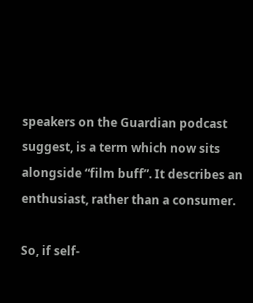speakers on the Guardian podcast suggest, is a term which now sits alongside “film buff”. It describes an enthusiast, rather than a consumer.

So, if self-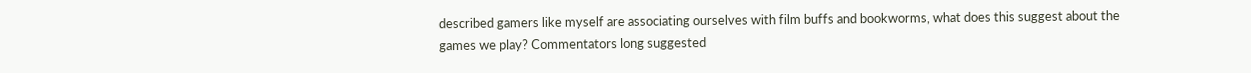described gamers like myself are associating ourselves with film buffs and bookworms, what does this suggest about the games we play? Commentators long suggested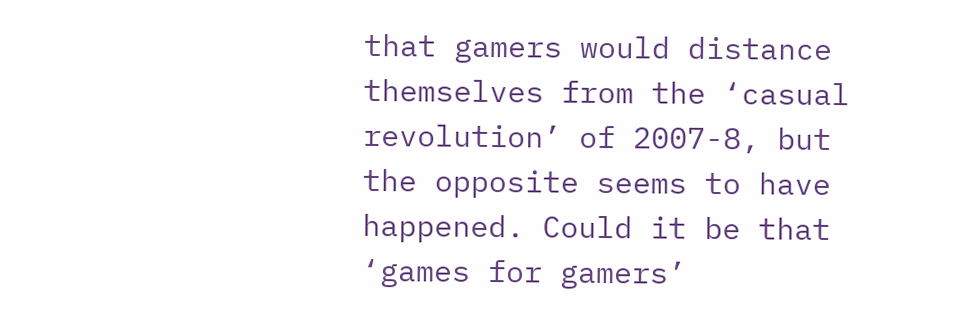that gamers would distance themselves from the ‘casual revolution’ of 2007-8, but the opposite seems to have happened. Could it be that ‘games for gamers’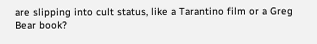are slipping into cult status, like a Tarantino film or a Greg Bear book?